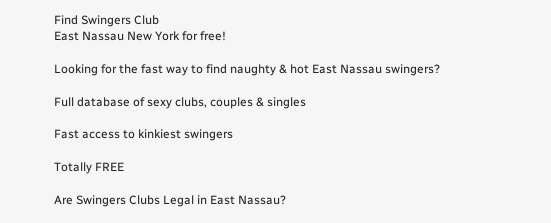Find Swingers Club
East Nassau New York for free!

Looking for the fast way to find naughty & hot East Nassau swingers?

Full database of sexy clubs, couples & singles

Fast access to kinkiest swingers

Totally FREE

Are Swingers Clubs Legal in East Nassau?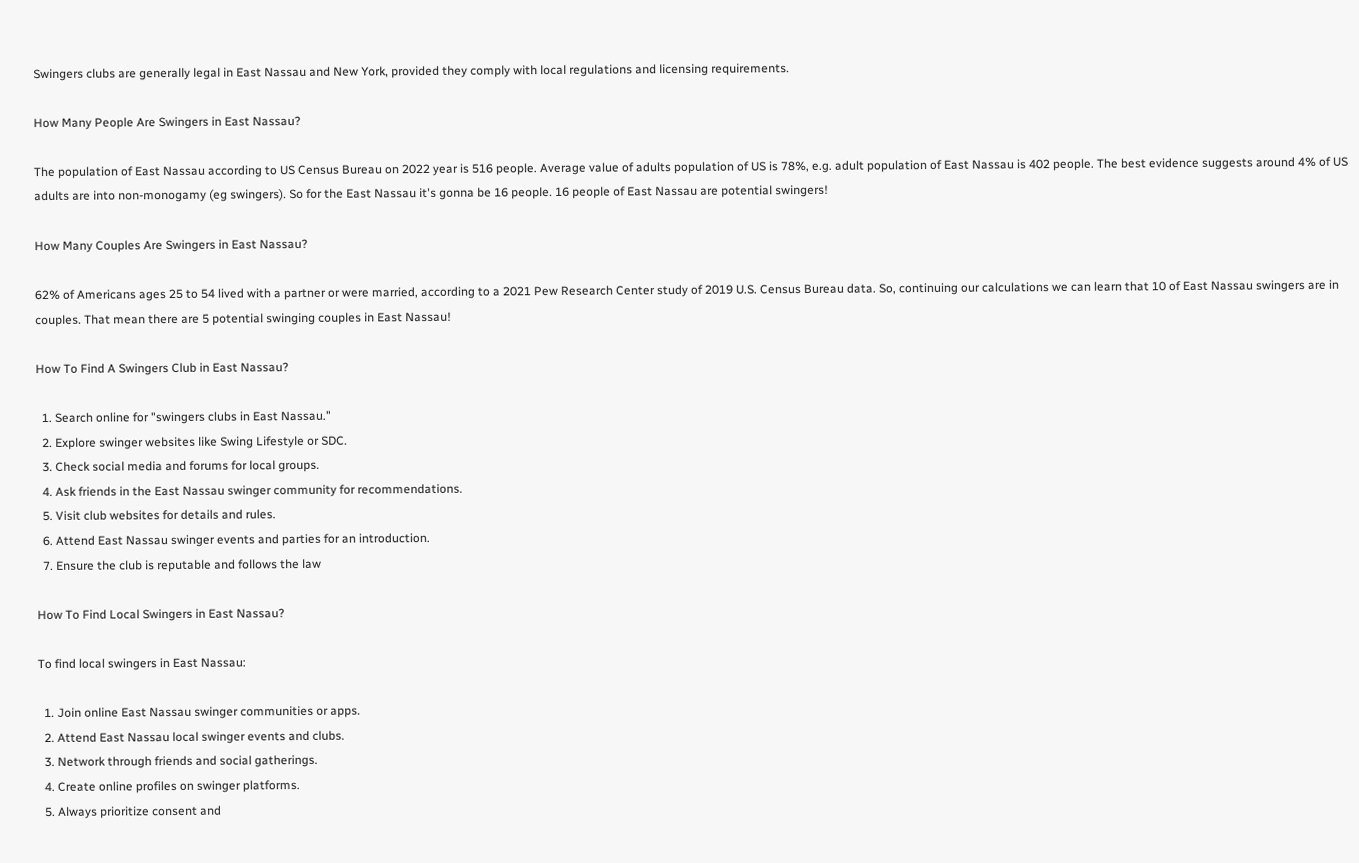Swingers clubs are generally legal in East Nassau and New York, provided they comply with local regulations and licensing requirements.

How Many People Are Swingers in East Nassau?

The population of East Nassau according to US Census Bureau on 2022 year is 516 people. Average value of adults population of US is 78%, e.g. adult population of East Nassau is 402 people. The best evidence suggests around 4% of US adults are into non-monogamy (eg swingers). So for the East Nassau it's gonna be 16 people. 16 people of East Nassau are potential swingers!

How Many Couples Are Swingers in East Nassau?

62% of Americans ages 25 to 54 lived with a partner or were married, according to a 2021 Pew Research Center study of 2019 U.S. Census Bureau data. So, continuing our calculations we can learn that 10 of East Nassau swingers are in couples. That mean there are 5 potential swinging couples in East Nassau!

How To Find A Swingers Club in East Nassau?

  1. Search online for "swingers clubs in East Nassau."
  2. Explore swinger websites like Swing Lifestyle or SDC.
  3. Check social media and forums for local groups.
  4. Ask friends in the East Nassau swinger community for recommendations.
  5. Visit club websites for details and rules.
  6. Attend East Nassau swinger events and parties for an introduction.
  7. Ensure the club is reputable and follows the law

How To Find Local Swingers in East Nassau?

To find local swingers in East Nassau:

  1. Join online East Nassau swinger communities or apps.
  2. Attend East Nassau local swinger events and clubs.
  3. Network through friends and social gatherings.
  4. Create online profiles on swinger platforms.
  5. Always prioritize consent and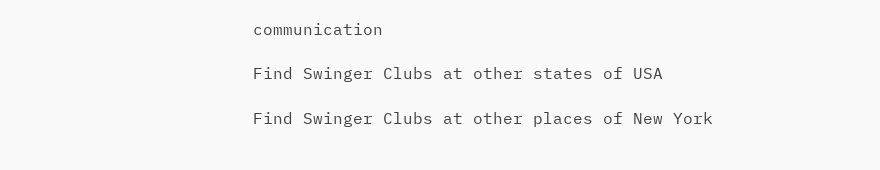communication

Find Swinger Clubs at other states of USA

Find Swinger Clubs at other places of New York